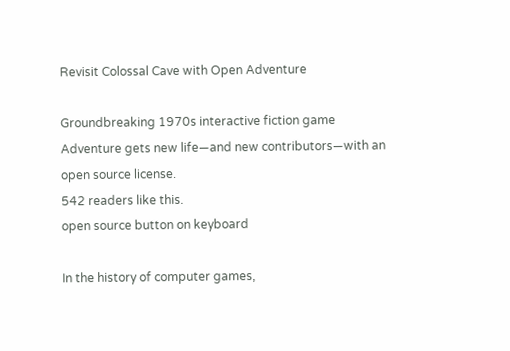Revisit Colossal Cave with Open Adventure

Groundbreaking 1970s interactive fiction game Adventure gets new life—and new contributors—with an open source license.
542 readers like this.
open source button on keyboard

In the history of computer games,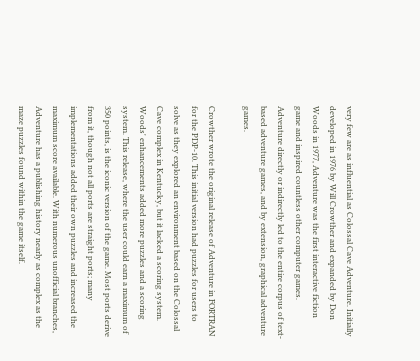very few are as influential as Colossal Cave Adventure. Initially developed in 1976 by Will Crowther and expanded by Don Woods in 1977, Adventure was the first interactive fiction game and inspired countless other computer games. Adventure directly or indirectly led to the entire corpus of text-based adventure games, and by extension, graphical adventure games.

Crowther wrote the original release of Adventure in FORTRAN for the PDP-10. This initial version had puzzles for users to solve as they explored an environment based on the Colossal Cave complex in Kentucky, but it lacked a scoring system. Woods' enhancements added more puzzles and a scoring system. This release, where the user could earn a maximum of 350 points, is the iconic version of the game. Most ports derive from it, though not all ports are straight ports; many implementations added their own puzzles and increased the maximum score available. With numerous unofficial branches, Adventure has a publishing history nearly as complex as the maze puzzles found within the game itself.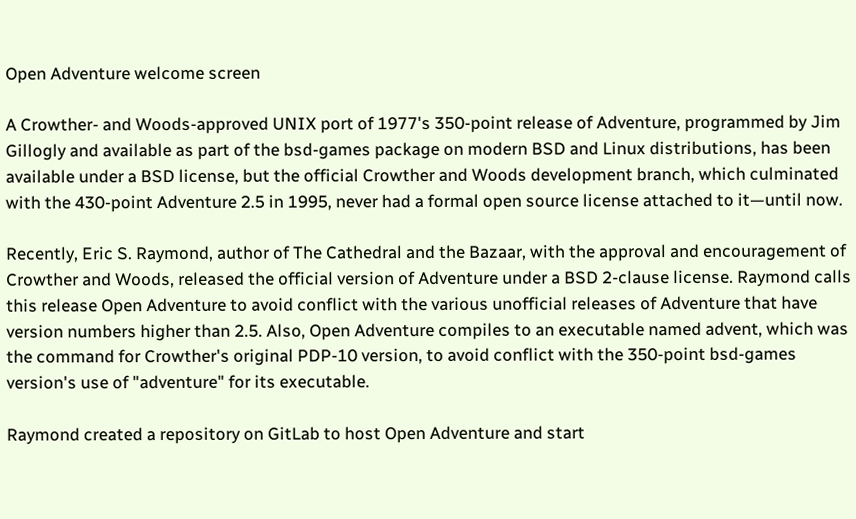Open Adventure welcome screen

A Crowther- and Woods-approved UNIX port of 1977's 350-point release of Adventure, programmed by Jim Gillogly and available as part of the bsd-games package on modern BSD and Linux distributions, has been available under a BSD license, but the official Crowther and Woods development branch, which culminated with the 430-point Adventure 2.5 in 1995, never had a formal open source license attached to it—until now.

Recently, Eric S. Raymond, author of The Cathedral and the Bazaar, with the approval and encouragement of Crowther and Woods, released the official version of Adventure under a BSD 2-clause license. Raymond calls this release Open Adventure to avoid conflict with the various unofficial releases of Adventure that have version numbers higher than 2.5. Also, Open Adventure compiles to an executable named advent, which was the command for Crowther's original PDP-10 version, to avoid conflict with the 350-point bsd-games version's use of "adventure" for its executable.

Raymond created a repository on GitLab to host Open Adventure and start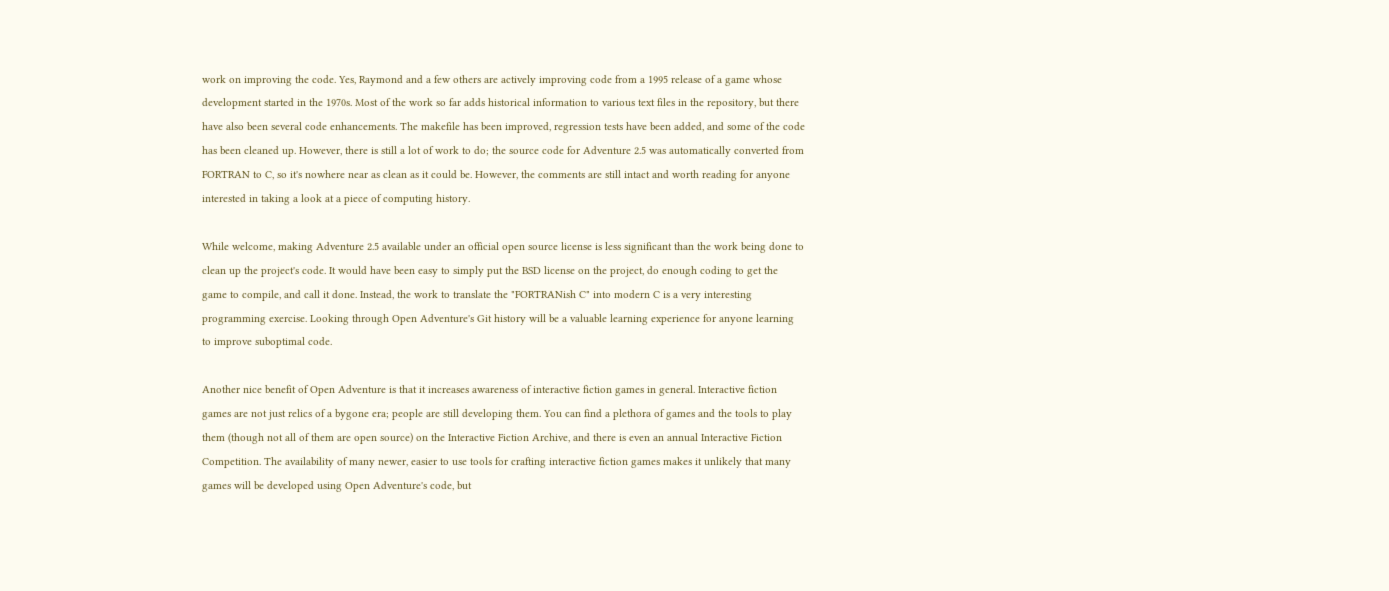work on improving the code. Yes, Raymond and a few others are actively improving code from a 1995 release of a game whose development started in the 1970s. Most of the work so far adds historical information to various text files in the repository, but there have also been several code enhancements. The makefile has been improved, regression tests have been added, and some of the code has been cleaned up. However, there is still a lot of work to do; the source code for Adventure 2.5 was automatically converted from FORTRAN to C, so it's nowhere near as clean as it could be. However, the comments are still intact and worth reading for anyone interested in taking a look at a piece of computing history.

While welcome, making Adventure 2.5 available under an official open source license is less significant than the work being done to clean up the project's code. It would have been easy to simply put the BSD license on the project, do enough coding to get the game to compile, and call it done. Instead, the work to translate the "FORTRANish C" into modern C is a very interesting programming exercise. Looking through Open Adventure's Git history will be a valuable learning experience for anyone learning to improve suboptimal code.

Another nice benefit of Open Adventure is that it increases awareness of interactive fiction games in general. Interactive fiction games are not just relics of a bygone era; people are still developing them. You can find a plethora of games and the tools to play them (though not all of them are open source) on the Interactive Fiction Archive, and there is even an annual Interactive Fiction Competition. The availability of many newer, easier to use tools for crafting interactive fiction games makes it unlikely that many games will be developed using Open Adventure's code, but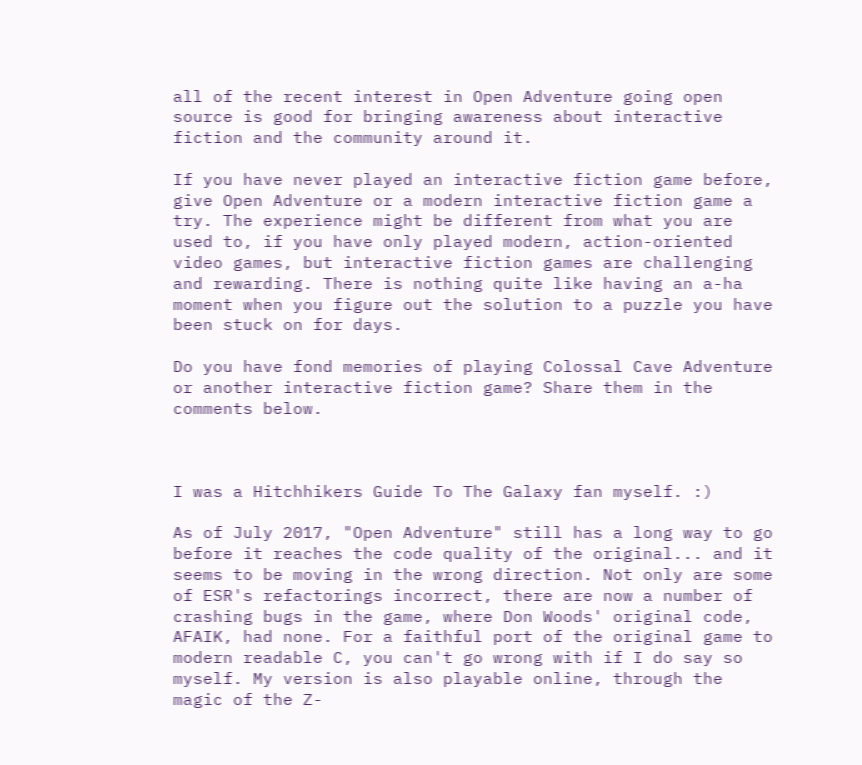all of the recent interest in Open Adventure going open source is good for bringing awareness about interactive fiction and the community around it.

If you have never played an interactive fiction game before, give Open Adventure or a modern interactive fiction game a try. The experience might be different from what you are used to, if you have only played modern, action-oriented video games, but interactive fiction games are challenging and rewarding. There is nothing quite like having an a-ha moment when you figure out the solution to a puzzle you have been stuck on for days.

Do you have fond memories of playing Colossal Cave Adventure or another interactive fiction game? Share them in the comments below.



I was a Hitchhikers Guide To The Galaxy fan myself. :)

As of July 2017, "Open Adventure" still has a long way to go before it reaches the code quality of the original... and it seems to be moving in the wrong direction. Not only are some of ESR's refactorings incorrect, there are now a number of crashing bugs in the game, where Don Woods' original code, AFAIK, had none. For a faithful port of the original game to modern readable C, you can't go wrong with if I do say so myself. My version is also playable online, through the magic of the Z-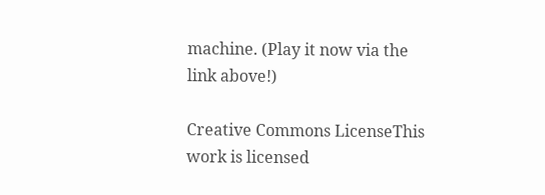machine. (Play it now via the link above!)

Creative Commons LicenseThis work is licensed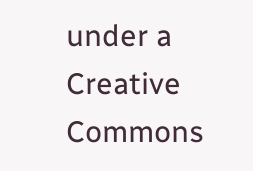under a Creative Commons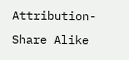Attribution-Share Alike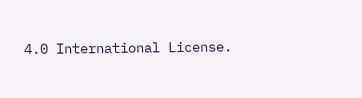4.0 International License.